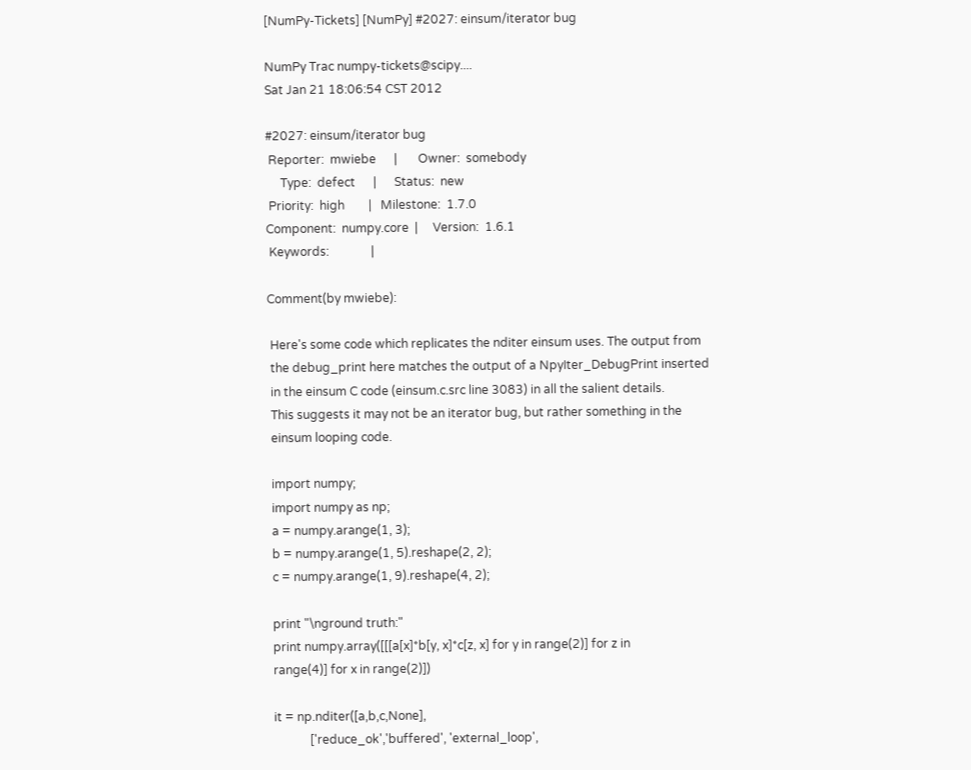[NumPy-Tickets] [NumPy] #2027: einsum/iterator bug

NumPy Trac numpy-tickets@scipy....
Sat Jan 21 18:06:54 CST 2012

#2027: einsum/iterator bug
 Reporter:  mwiebe      |       Owner:  somebody
     Type:  defect      |      Status:  new
 Priority:  high        |   Milestone:  1.7.0
Component:  numpy.core  |     Version:  1.6.1
 Keywords:              |

Comment(by mwiebe):

 Here's some code which replicates the nditer einsum uses. The output from
 the debug_print here matches the output of a NpyIter_DebugPrint inserted
 in the einsum C code (einsum.c.src line 3083) in all the salient details.
 This suggests it may not be an iterator bug, but rather something in the
 einsum looping code.

 import numpy;
 import numpy as np;
 a = numpy.arange(1, 3);
 b = numpy.arange(1, 5).reshape(2, 2);
 c = numpy.arange(1, 9).reshape(4, 2);

 print "\nground truth:"
 print numpy.array([[[a[x]*b[y, x]*c[z, x] for y in range(2)] for z in
 range(4)] for x in range(2)])

 it = np.nditer([a,b,c,None],
             ['reduce_ok','buffered', 'external_loop',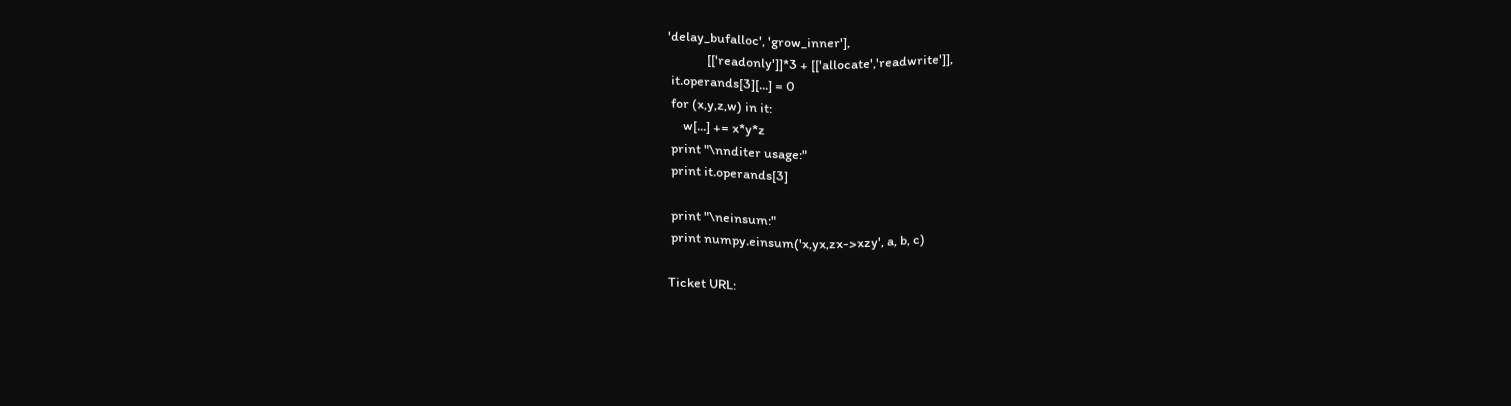'delay_bufalloc', 'grow_inner'],
             [['readonly']]*3 + [['allocate','readwrite']],
 it.operands[3][...] = 0
 for (x,y,z,w) in it:
     w[...] += x*y*z
 print "\nnditer usage:"
 print it.operands[3]

 print "\neinsum:"
 print numpy.einsum('x,yx,zx->xzy', a, b, c)

Ticket URL: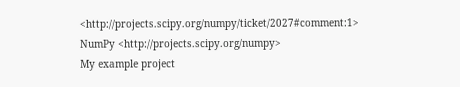<http://projects.scipy.org/numpy/ticket/2027#comment:1>
NumPy <http://projects.scipy.org/numpy>
My example project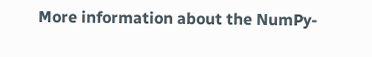More information about the NumPy-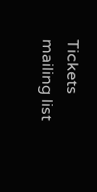Tickets mailing list